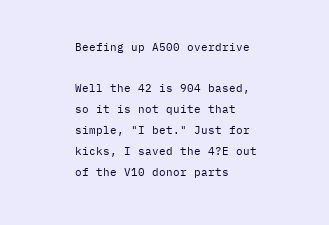Beefing up A500 overdrive

Well the 42 is 904 based, so it is not quite that simple, "I bet." Just for kicks, I saved the 4?E out of the V10 donor parts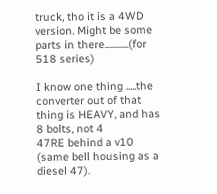truck, tho it is a 4WD version. Might be some parts in there............(for 518 series)

I know one thing .....the converter out of that thing is HEAVY, and has 8 bolts, not 4
47RE behind a v10 (same bell housing as a diesel 47).